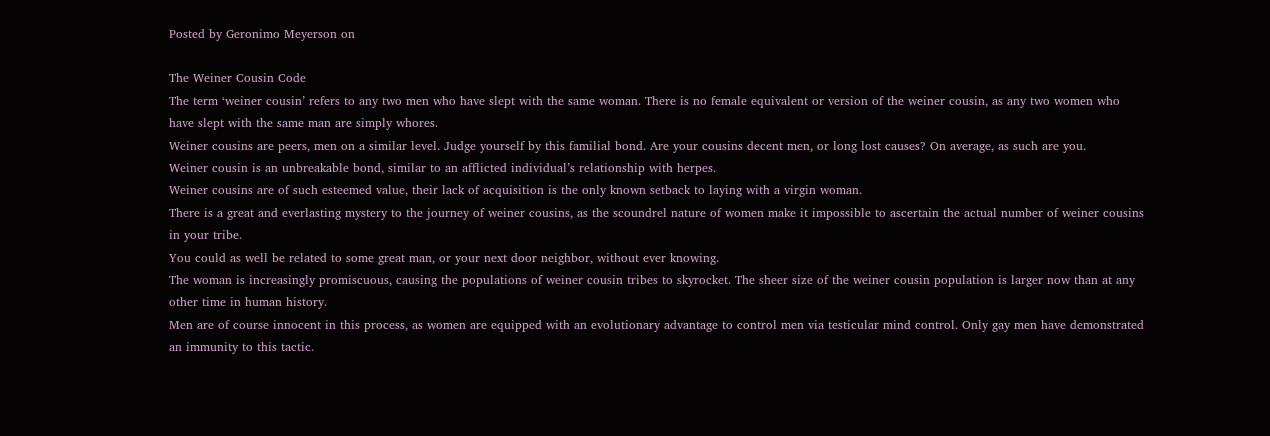Posted by Geronimo Meyerson on

The Weiner Cousin Code
The term ‘weiner cousin’ refers to any two men who have slept with the same woman. There is no female equivalent or version of the weiner cousin, as any two women who have slept with the same man are simply whores.
Weiner cousins are peers, men on a similar level. Judge yourself by this familial bond. Are your cousins decent men, or long lost causes? On average, as such are you.
Weiner cousin is an unbreakable bond, similar to an afflicted individual’s relationship with herpes.
Weiner cousins are of such esteemed value, their lack of acquisition is the only known setback to laying with a virgin woman.
There is a great and everlasting mystery to the journey of weiner cousins, as the scoundrel nature of women make it impossible to ascertain the actual number of weiner cousins in your tribe.
You could as well be related to some great man, or your next door neighbor, without ever knowing.
The woman is increasingly promiscuous, causing the populations of weiner cousin tribes to skyrocket. The sheer size of the weiner cousin population is larger now than at any other time in human history.
Men are of course innocent in this process, as women are equipped with an evolutionary advantage to control men via testicular mind control. Only gay men have demonstrated an immunity to this tactic.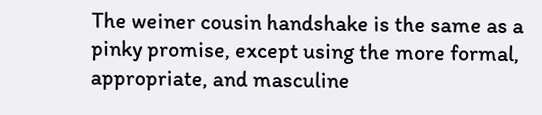The weiner cousin handshake is the same as a pinky promise, except using the more formal, appropriate, and masculine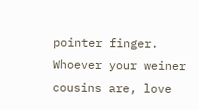pointer finger.
Whoever your weiner cousins are, love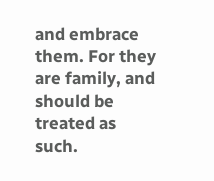and embrace them. For they are family, and should be treated as such.